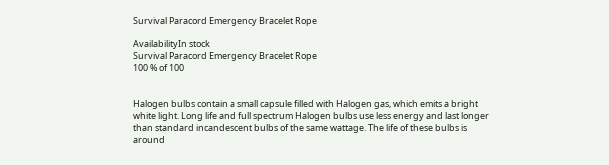Survival Paracord Emergency Bracelet Rope

AvailabilityIn stock
Survival Paracord Emergency Bracelet Rope
100 % of 100


Halogen bulbs contain a small capsule filled with Halogen gas, which emits a bright white light. Long life and full spectrum Halogen bulbs use less energy and last longer than standard incandescent bulbs of the same wattage. The life of these bulbs is around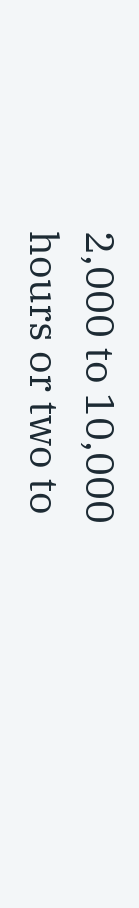2,000 to 10,000 hours or two to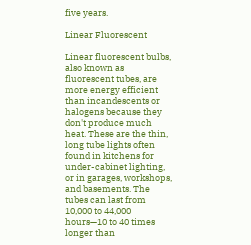five years.

Linear Fluorescent

Linear fluorescent bulbs, also known as fluorescent tubes, are more energy efficient than incandescents or halogens because they don't produce much heat. These are the thin, long tube lights often found in kitchens for under-cabinet lighting, or in garages, workshops, and basements. The tubes can last from 10,000 to 44,000 hours—10 to 40 times longer than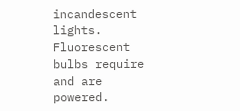incandescent lights. Fluorescent bulbs require and are powered.